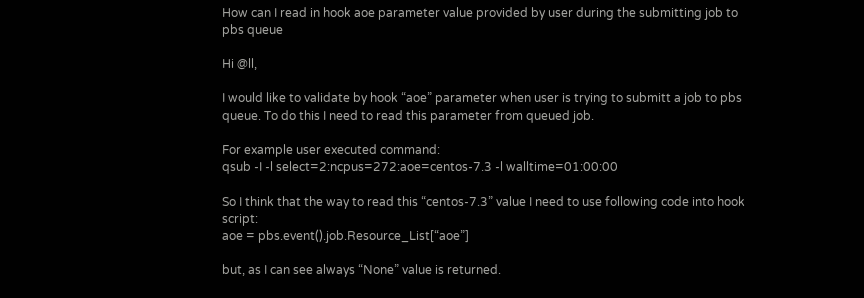How can I read in hook aoe parameter value provided by user during the submitting job to pbs queue

Hi @ll,

I would like to validate by hook “aoe” parameter when user is trying to submitt a job to pbs queue. To do this I need to read this parameter from queued job.

For example user executed command:
qsub -I -l select=2:ncpus=272:aoe=centos-7.3 -l walltime=01:00:00

So I think that the way to read this “centos-7.3” value I need to use following code into hook script:
aoe = pbs.event().job.Resource_List[“aoe”]

but, as I can see always “None” value is returned.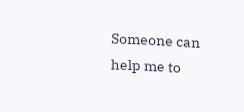Someone can help me to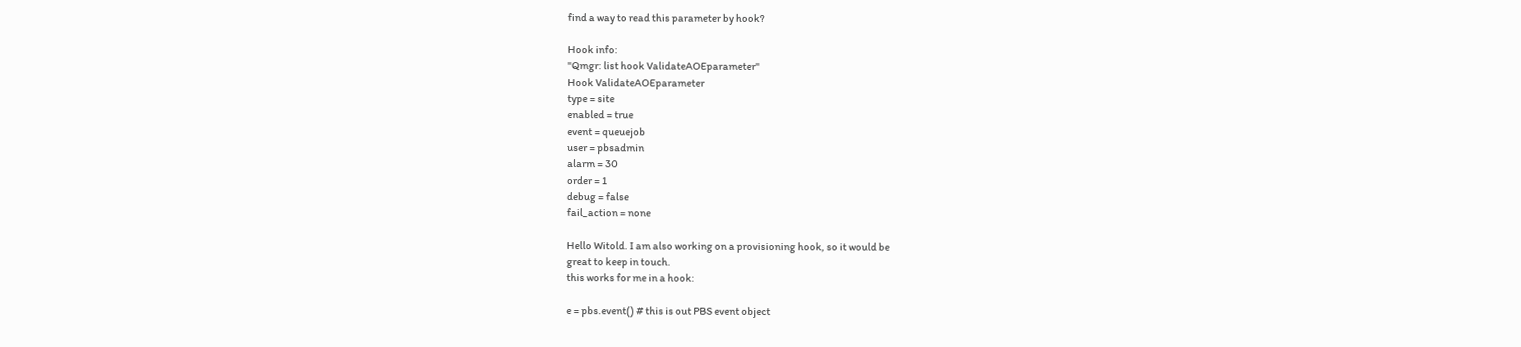find a way to read this parameter by hook?

Hook info:
"Qmgr: list hook ValidateAOEparameter"
Hook ValidateAOEparameter
type = site
enabled = true
event = queuejob
user = pbsadmin
alarm = 30
order = 1
debug = false
fail_action = none

Hello Witold. I am also working on a provisioning hook, so it would be
great to keep in touch.
this works for me in a hook:

e = pbs.event() # this is out PBS event object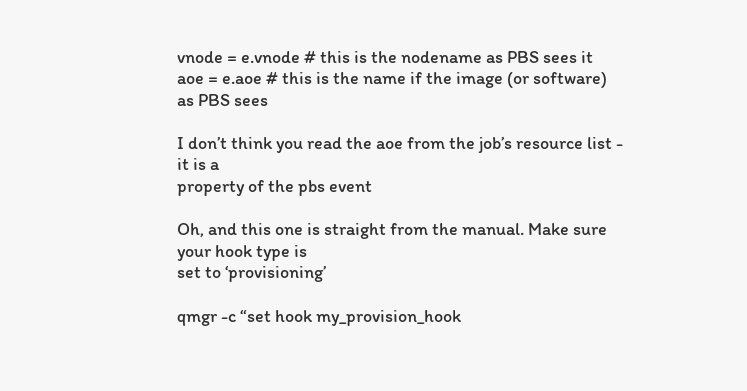vnode = e.vnode # this is the nodename as PBS sees it
aoe = e.aoe # this is the name if the image (or software) as PBS sees

I don’t think you read the aoe from the job’s resource list - it is a
property of the pbs event

Oh, and this one is straight from the manual. Make sure your hook type is
set to ‘provisioning’

qmgr -c “set hook my_provision_hook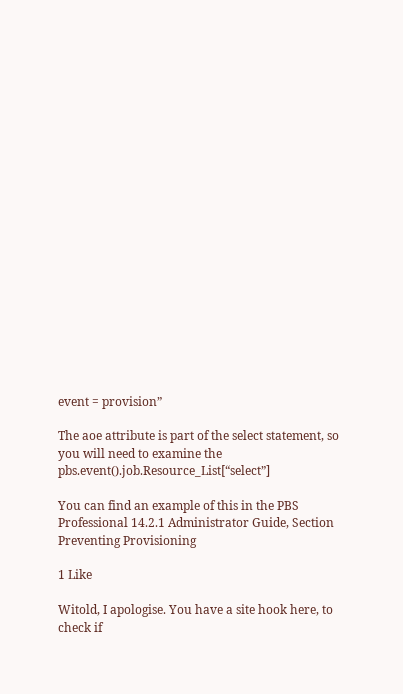event = provision”

The aoe attribute is part of the select statement, so you will need to examine the pbs.event().job.Resource_List[“select”]

You can find an example of this in the PBS Professional 14.2.1 Administrator Guide, Section Preventing Provisioning

1 Like

Witold, I apologise. You have a site hook here, to check if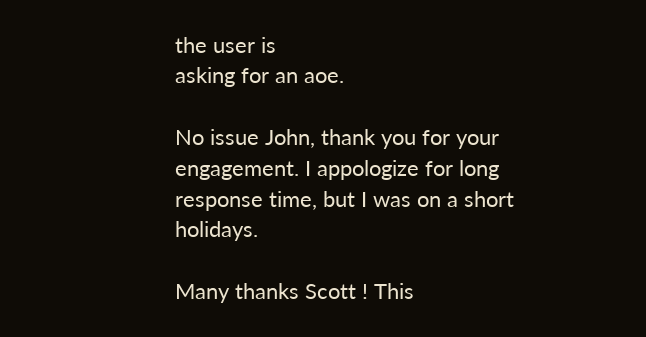the user is
asking for an aoe.

No issue John, thank you for your engagement. I appologize for long response time, but I was on a short holidays.

Many thanks Scott ! This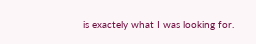is exactely what I was looking for.